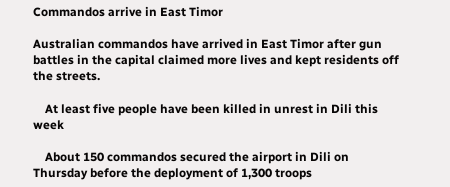Commandos arrive in East Timor

Australian commandos have arrived in East Timor after gun battles in the capital claimed more lives and kept residents off the streets.

    At least five people have been killed in unrest in Dili this week

    About 150 commandos secured the airport in Dili on Thursday before the deployment of 1,300 troops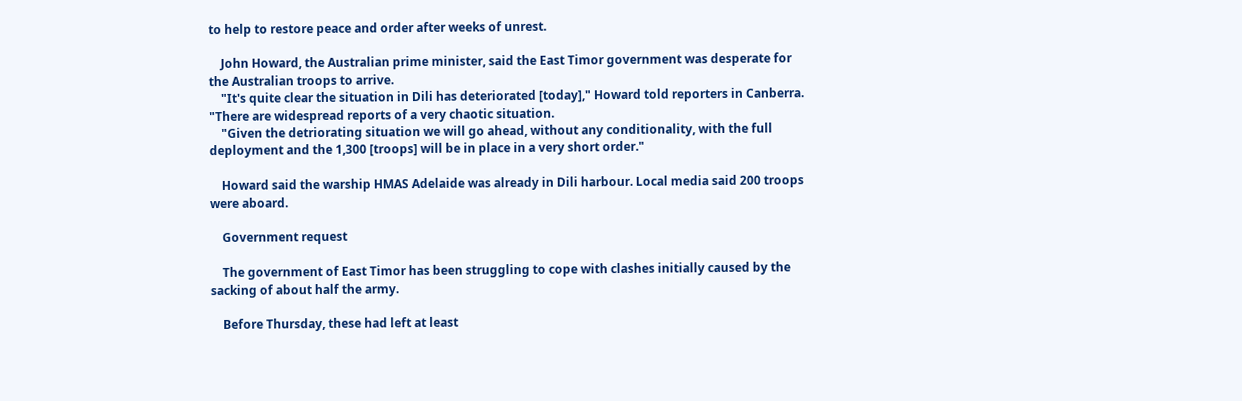to help to restore peace and order after weeks of unrest.

    John Howard, the Australian prime minister, said the East Timor government was desperate for the Australian troops to arrive.
    "It's quite clear the situation in Dili has deteriorated [today]," Howard told reporters in Canberra. "There are widespread reports of a very chaotic situation.
    "Given the detriorating situation we will go ahead, without any conditionality, with the full deployment and the 1,300 [troops] will be in place in a very short order."

    Howard said the warship HMAS Adelaide was already in Dili harbour. Local media said 200 troops were aboard.

    Government request

    The government of East Timor has been struggling to cope with clashes initially caused by the sacking of about half the army.

    Before Thursday, these had left at least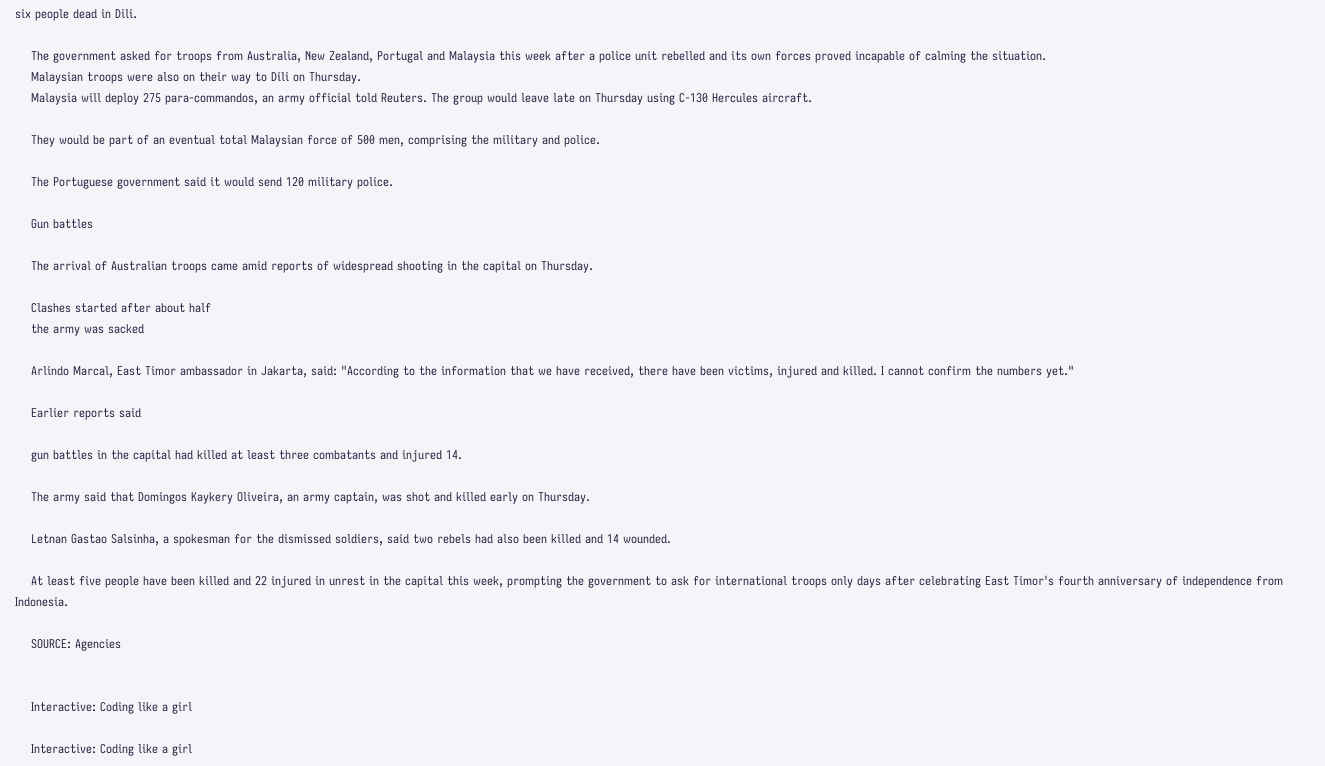six people dead in Dili.

    The government asked for troops from Australia, New Zealand, Portugal and Malaysia this week after a police unit rebelled and its own forces proved incapable of calming the situation.
    Malaysian troops were also on their way to Dili on Thursday.
    Malaysia will deploy 275 para-commandos, an army official told Reuters. The group would leave late on Thursday using C-130 Hercules aircraft.

    They would be part of an eventual total Malaysian force of 500 men, comprising the military and police.

    The Portuguese government said it would send 120 military police.

    Gun battles

    The arrival of Australian troops came amid reports of widespread shooting in the capital on Thursday.

    Clashes started after about half
    the army was sacked

    Arlindo Marcal, East Timor ambassador in Jakarta, said: "According to the information that we have received, there have been victims, injured and killed. I cannot confirm the numbers yet."

    Earlier reports said

    gun battles in the capital had killed at least three combatants and injured 14.

    The army said that Domingos Kaykery Oliveira, an army captain, was shot and killed early on Thursday.

    Letnan Gastao Salsinha, a spokesman for the dismissed soldiers, said two rebels had also been killed and 14 wounded.

    At least five people have been killed and 22 injured in unrest in the capital this week, prompting the government to ask for international troops only days after celebrating East Timor's fourth anniversary of independence from Indonesia.

    SOURCE: Agencies


    Interactive: Coding like a girl

    Interactive: Coding like a girl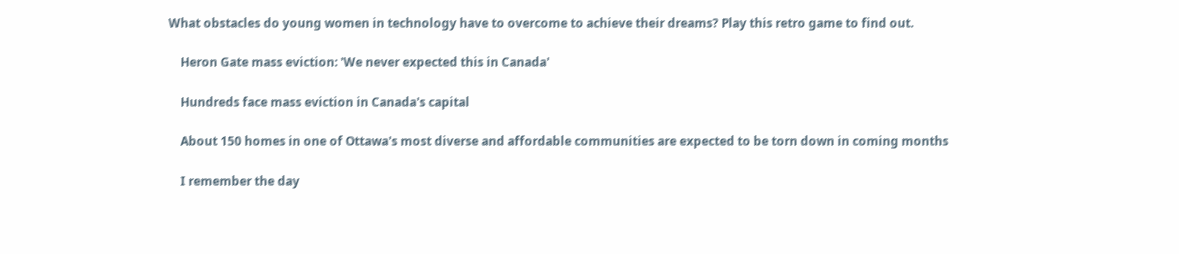What obstacles do young women in technology have to overcome to achieve their dreams? Play this retro game to find out.

    Heron Gate mass eviction: 'We never expected this in Canada'

    Hundreds face mass eviction in Canada's capital

    About 150 homes in one of Ottawa's most diverse and affordable communities are expected to be torn down in coming months

    I remember the day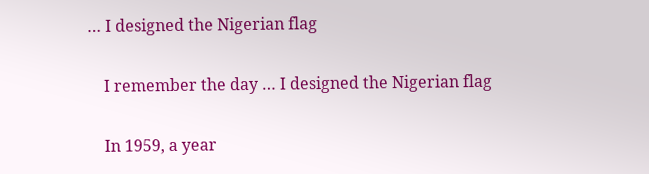… I designed the Nigerian flag

    I remember the day … I designed the Nigerian flag

    In 1959, a year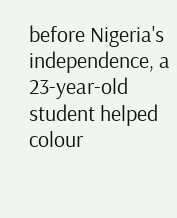before Nigeria's independence, a 23-year-old student helped colour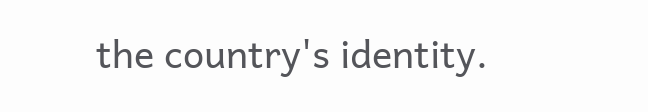the country's identity.